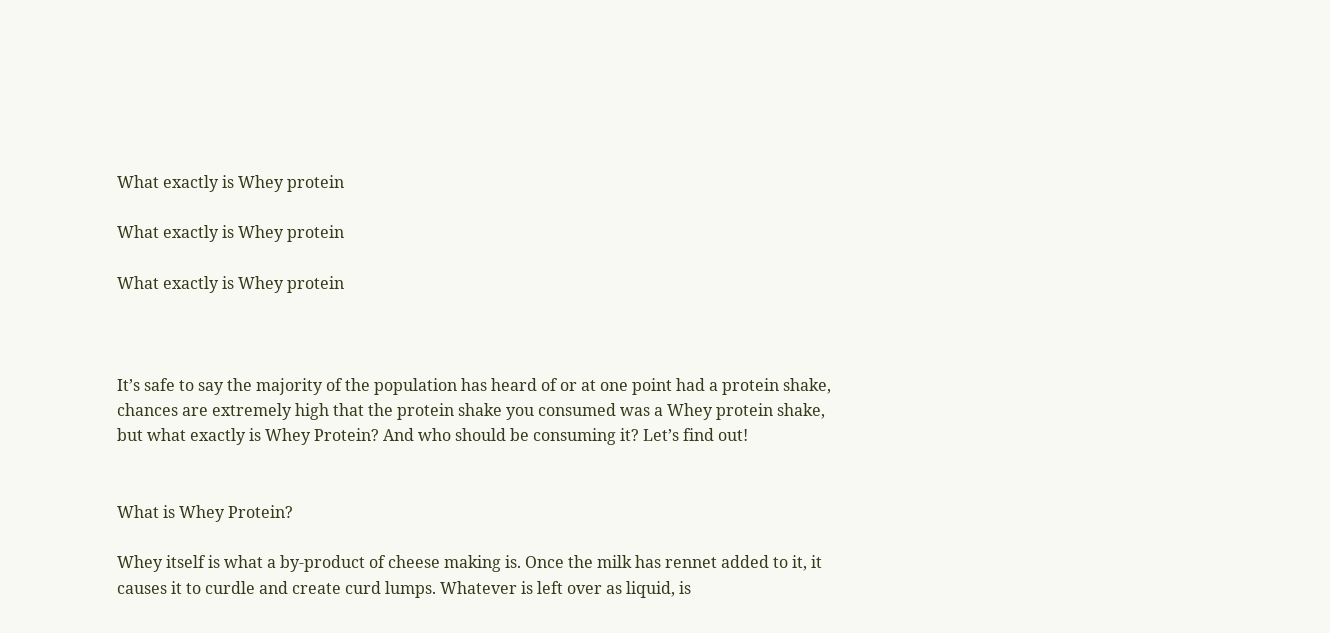What exactly is Whey protein

What exactly is Whey protein

What exactly is Whey protein



It’s safe to say the majority of the population has heard of or at one point had a protein shake, chances are extremely high that the protein shake you consumed was a Whey protein shake, but what exactly is Whey Protein? And who should be consuming it? Let’s find out!


What is Whey Protein?

Whey itself is what a by-product of cheese making is. Once the milk has rennet added to it, it causes it to curdle and create curd lumps. Whatever is left over as liquid, is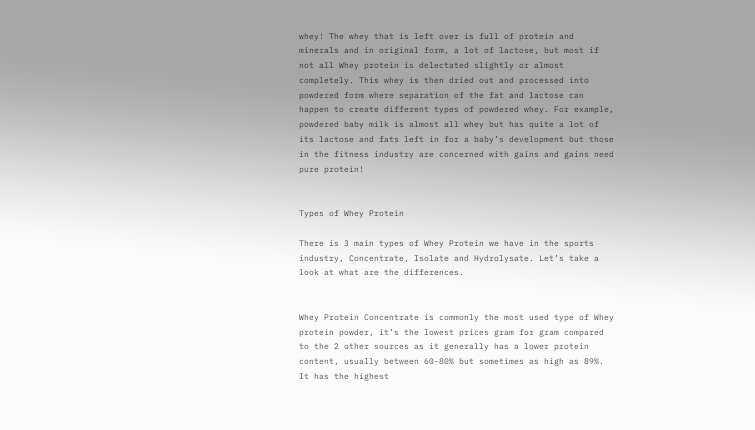whey! The whey that is left over is full of protein and minerals and in original form, a lot of lactose, but most if not all Whey protein is delectated slightly or almost completely. This whey is then dried out and processed into powdered form where separation of the fat and lactose can happen to create different types of powdered whey. For example, powdered baby milk is almost all whey but has quite a lot of its lactose and fats left in for a baby’s development but those in the fitness industry are concerned with gains and gains need pure protein!


Types of Whey Protein

There is 3 main types of Whey Protein we have in the sports industry, Concentrate, Isolate and Hydrolysate. Let’s take a look at what are the differences.


Whey Protein Concentrate is commonly the most used type of Whey protein powder, it’s the lowest prices gram for gram compared to the 2 other sources as it generally has a lower protein content, usually between 60-80% but sometimes as high as 89%. It has the highest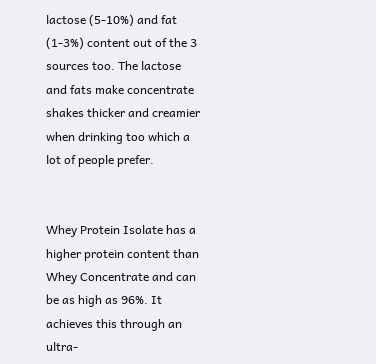lactose (5-10%) and fat (1-3%) content out of the 3 sources too. The lactose and fats make concentrate shakes thicker and creamier when drinking too which a lot of people prefer.


Whey Protein Isolate has a higher protein content than Whey Concentrate and can be as high as 96%. It achieves this through an ultra-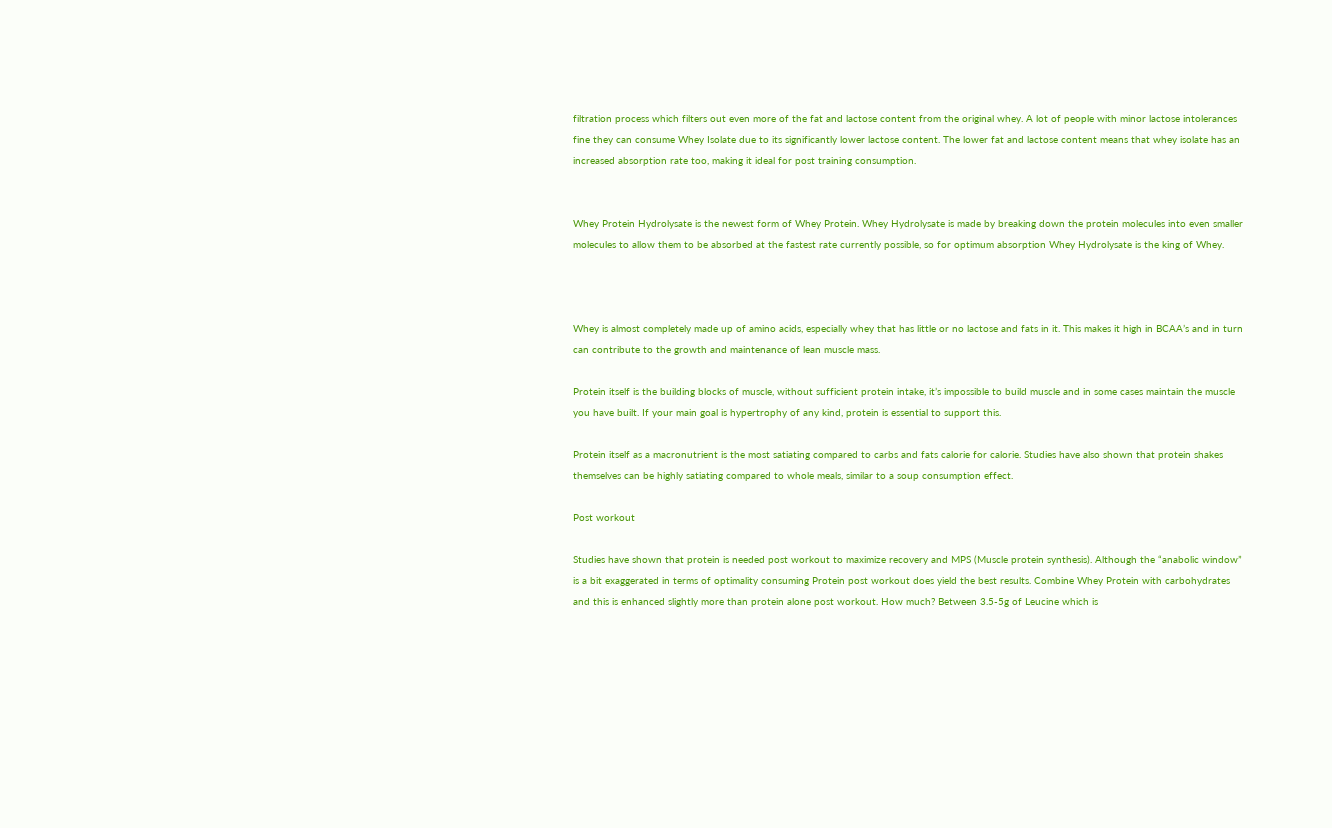filtration process which filters out even more of the fat and lactose content from the original whey. A lot of people with minor lactose intolerances fine they can consume Whey Isolate due to its significantly lower lactose content. The lower fat and lactose content means that whey isolate has an increased absorption rate too, making it ideal for post training consumption.


Whey Protein Hydrolysate is the newest form of Whey Protein. Whey Hydrolysate is made by breaking down the protein molecules into even smaller molecules to allow them to be absorbed at the fastest rate currently possible, so for optimum absorption Whey Hydrolysate is the king of Whey.



Whey is almost completely made up of amino acids, especially whey that has little or no lactose and fats in it. This makes it high in BCAA’s and in turn can contribute to the growth and maintenance of lean muscle mass.

Protein itself is the building blocks of muscle, without sufficient protein intake, it’s impossible to build muscle and in some cases maintain the muscle you have built. If your main goal is hypertrophy of any kind, protein is essential to support this.

Protein itself as a macronutrient is the most satiating compared to carbs and fats calorie for calorie. Studies have also shown that protein shakes themselves can be highly satiating compared to whole meals, similar to a soup consumption effect.

Post workout

Studies have shown that protein is needed post workout to maximize recovery and MPS (Muscle protein synthesis). Although the “anabolic window” is a bit exaggerated in terms of optimality consuming Protein post workout does yield the best results. Combine Whey Protein with carbohydrates and this is enhanced slightly more than protein alone post workout. How much? Between 3.5-5g of Leucine which is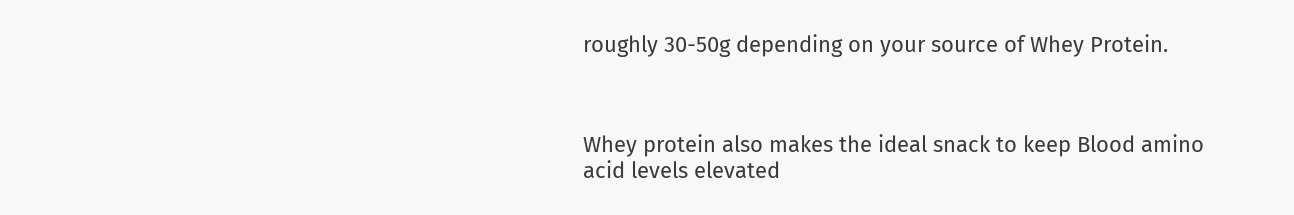roughly 30-50g depending on your source of Whey Protein.



Whey protein also makes the ideal snack to keep Blood amino acid levels elevated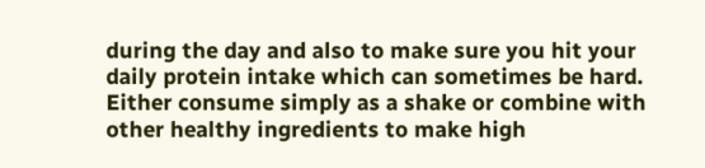during the day and also to make sure you hit your daily protein intake which can sometimes be hard. Either consume simply as a shake or combine with other healthy ingredients to make high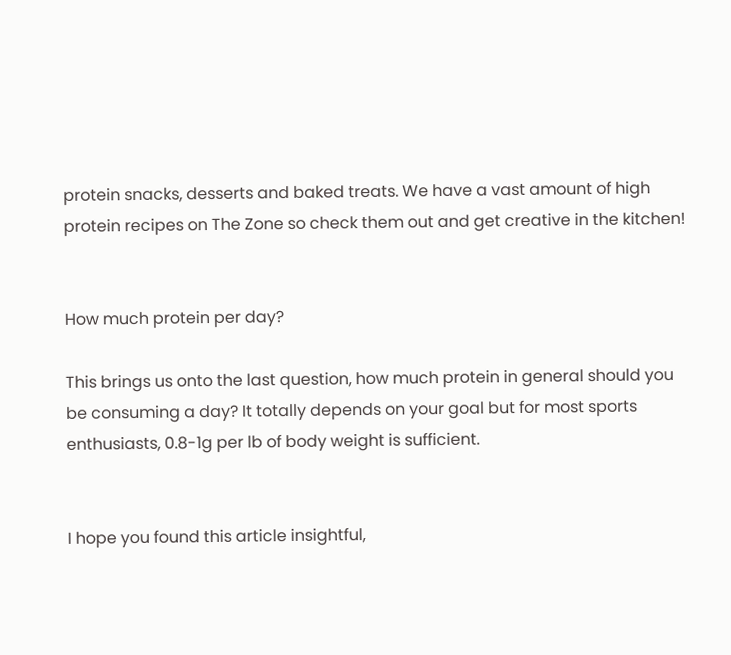protein snacks, desserts and baked treats. We have a vast amount of high protein recipes on The Zone so check them out and get creative in the kitchen!


How much protein per day?

This brings us onto the last question, how much protein in general should you be consuming a day? It totally depends on your goal but for most sports enthusiasts, 0.8-1g per lb of body weight is sufficient.


I hope you found this article insightful,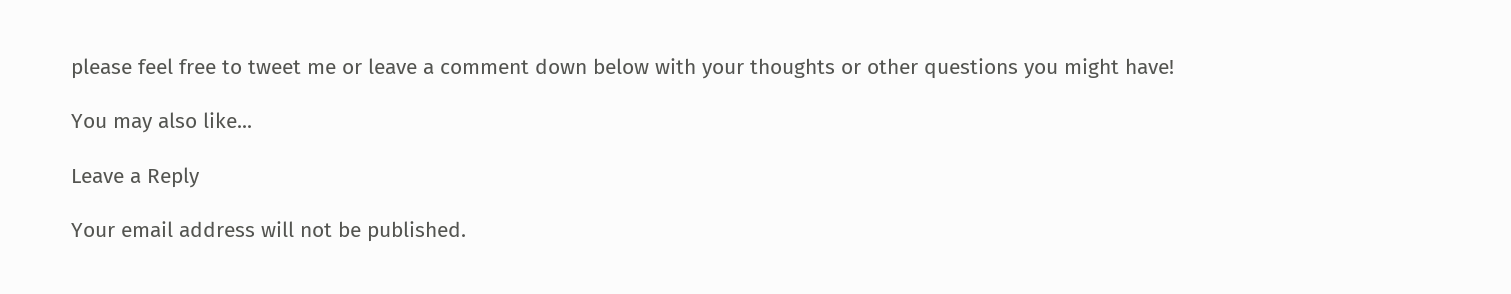please feel free to tweet me or leave a comment down below with your thoughts or other questions you might have!

You may also like...

Leave a Reply

Your email address will not be published.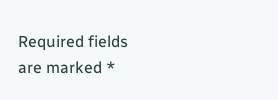Required fields are marked *